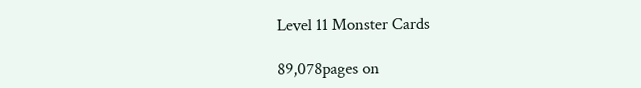Level 11 Monster Cards

89,078pages on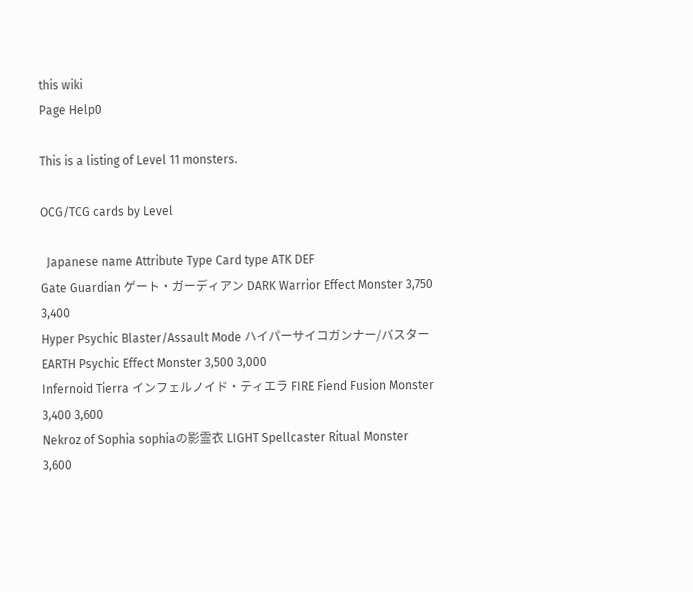this wiki
Page Help0

This is a listing of Level 11 monsters.

OCG/TCG cards by Level

  Japanese name Attribute Type Card type ATK DEF
Gate Guardian ゲート・ガーディアン DARK Warrior Effect Monster 3,750 3,400
Hyper Psychic Blaster/Assault Mode ハイパーサイコガンナー/バスター EARTH Psychic Effect Monster 3,500 3,000
Infernoid Tierra インフェルノイド・ティエラ FIRE Fiend Fusion Monster 3,400 3,600
Nekroz of Sophia sophiaの影霊衣 LIGHT Spellcaster Ritual Monster 3,600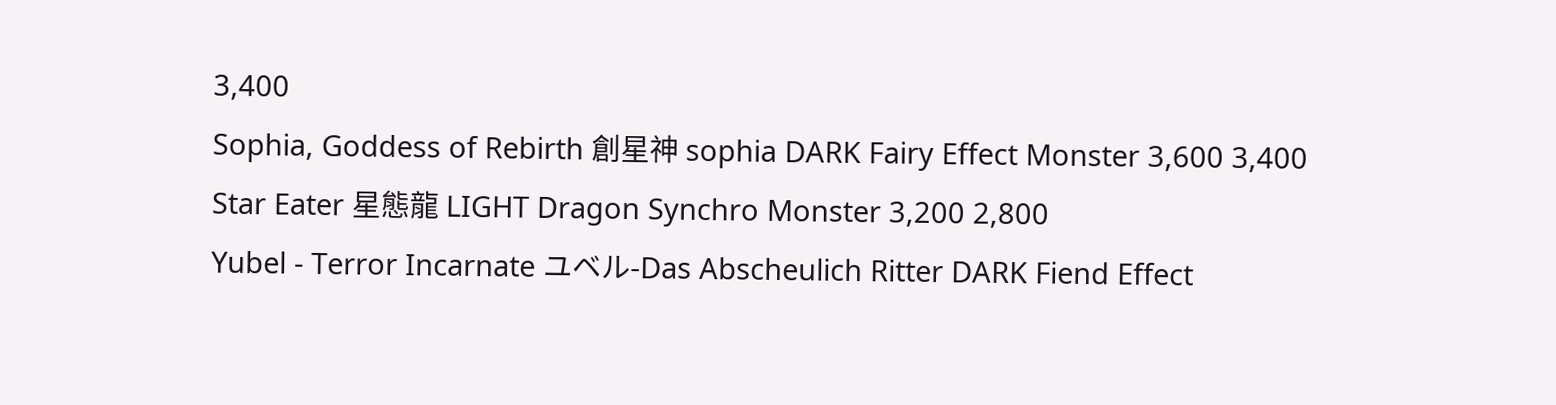3,400
Sophia, Goddess of Rebirth 創星神 sophia DARK Fairy Effect Monster 3,600 3,400
Star Eater 星態龍 LIGHT Dragon Synchro Monster 3,200 2,800
Yubel - Terror Incarnate ユベル-Das Abscheulich Ritter DARK Fiend Effect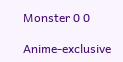Monster 0 0

Anime-exclusive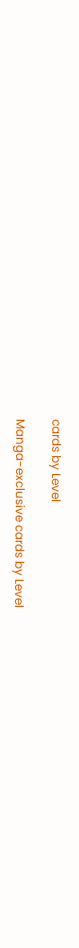cards by Level

Manga-exclusive cards by Level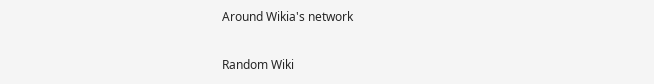Around Wikia's network

Random Wiki